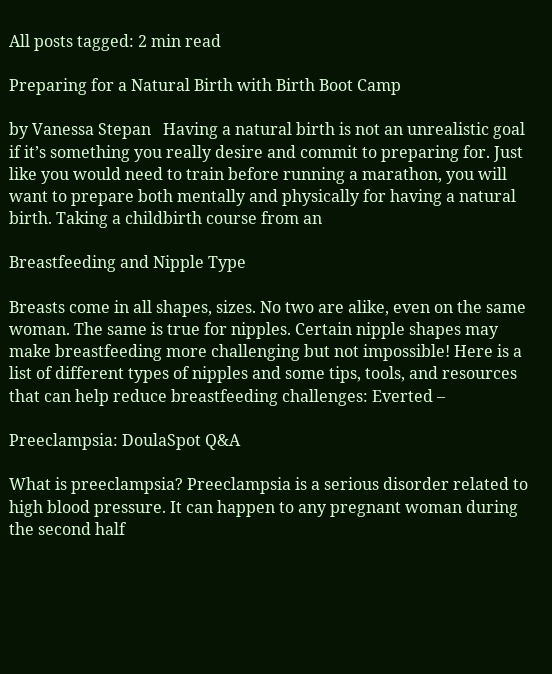All posts tagged: 2 min read

Preparing for a Natural Birth with Birth Boot Camp

by Vanessa Stepan   Having a natural birth is not an unrealistic goal if it’s something you really desire and commit to preparing for. Just like you would need to train before running a marathon, you will want to prepare both mentally and physically for having a natural birth. Taking a childbirth course from an

Breastfeeding and Nipple Type

Breasts come in all shapes, sizes. No two are alike, even on the same woman. The same is true for nipples. Certain nipple shapes may make breastfeeding more challenging but not impossible! Here is a list of different types of nipples and some tips, tools, and resources that can help reduce breastfeeding challenges: Everted –

Preeclampsia: DoulaSpot Q&A

What is preeclampsia? Preeclampsia is a serious disorder related to high blood pressure. It can happen to any pregnant woman during the second half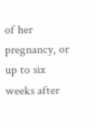of her pregnancy, or up to six weeks after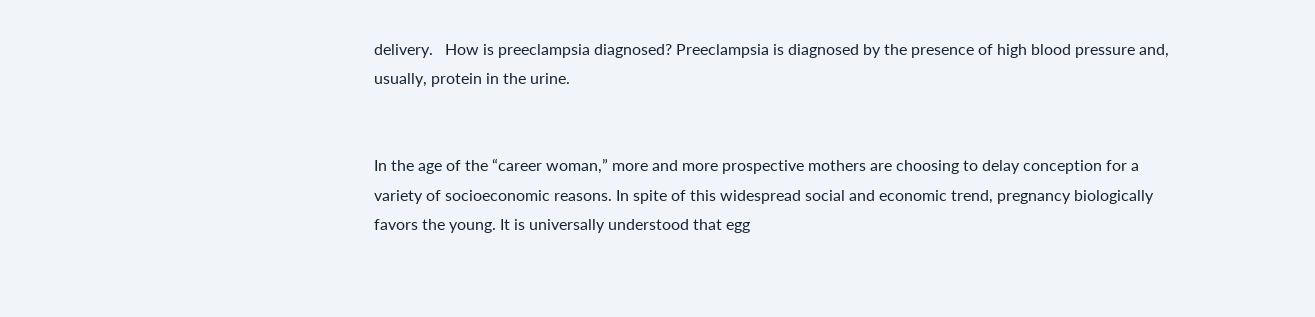delivery.   How is preeclampsia diagnosed? Preeclampsia is diagnosed by the presence of high blood pressure and, usually, protein in the urine.


In the age of the “career woman,” more and more prospective mothers are choosing to delay conception for a variety of socioeconomic reasons. In spite of this widespread social and economic trend, pregnancy biologically favors the young. It is universally understood that egg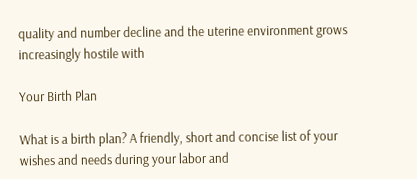quality and number decline and the uterine environment grows increasingly hostile with

Your Birth Plan

What is a birth plan? A friendly, short and concise list of your wishes and needs during your labor and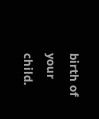birth of your child.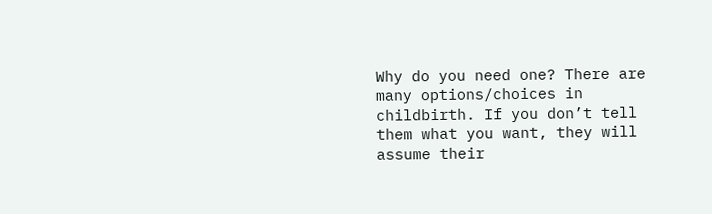Why do you need one? There are many options/choices in childbirth. If you don’t tell them what you want, they will assume their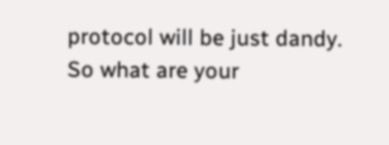protocol will be just dandy. So what are your